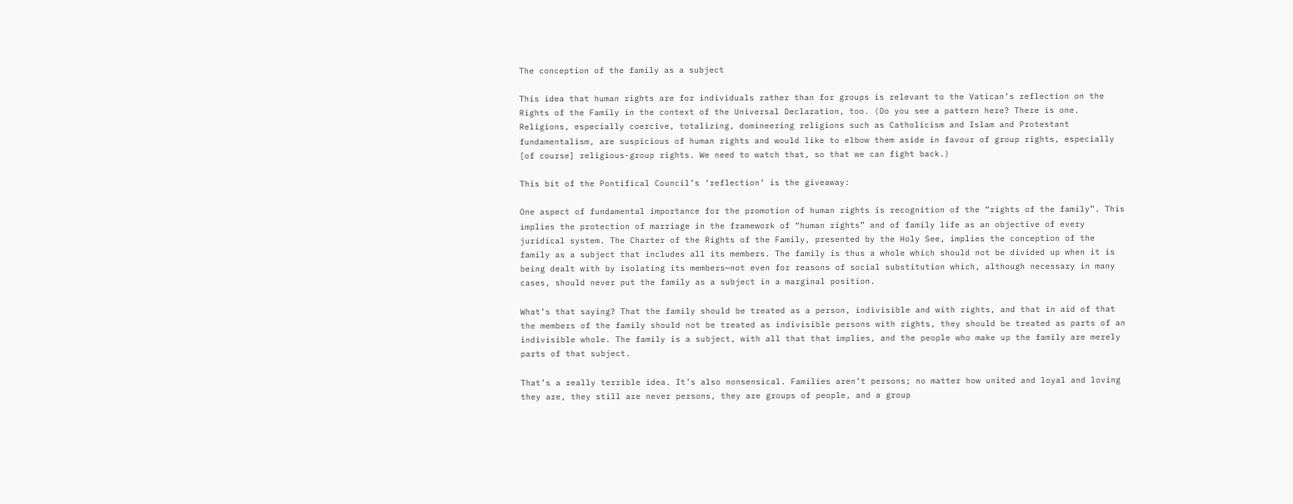The conception of the family as a subject

This idea that human rights are for individuals rather than for groups is relevant to the Vatican’s reflection on the Rights of the Family in the context of the Universal Declaration, too. (Do you see a pattern here? There is one. Religions, especially coercive, totalizing, domineering religions such as Catholicism and Islam and Protestant fundamentalism, are suspicious of human rights and would like to elbow them aside in favour of group rights, especially [of course] religious-group rights. We need to watch that, so that we can fight back.)

This bit of the Pontifical Council’s ‘reflection’ is the giveaway:

One aspect of fundamental importance for the promotion of human rights is recognition of the “rights of the family”. This implies the protection of marriage in the framework of “human rights” and of family life as an objective of every juridical system. The Charter of the Rights of the Family, presented by the Holy See, implies the conception of the family as a subject that includes all its members. The family is thus a whole which should not be divided up when it is being dealt with by isolating its members—not even for reasons of social substitution which, although necessary in many cases, should never put the family as a subject in a marginal position.

What’s that saying? That the family should be treated as a person, indivisible and with rights, and that in aid of that the members of the family should not be treated as indivisible persons with rights, they should be treated as parts of an indivisible whole. The family is a subject, with all that that implies, and the people who make up the family are merely parts of that subject.

That’s a really terrible idea. It’s also nonsensical. Families aren’t persons; no matter how united and loyal and loving they are, they still are never persons, they are groups of people, and a group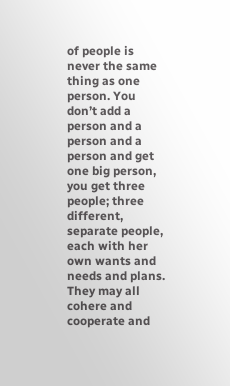of people is never the same thing as one person. You don’t add a person and a person and a person and get one big person, you get three people; three different, separate people, each with her own wants and needs and plans. They may all cohere and cooperate and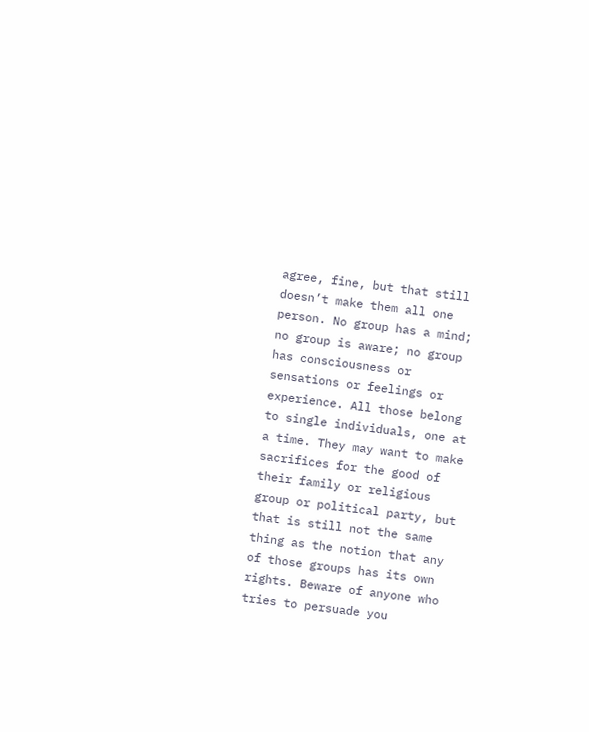agree, fine, but that still doesn’t make them all one person. No group has a mind; no group is aware; no group has consciousness or sensations or feelings or experience. All those belong to single individuals, one at a time. They may want to make sacrifices for the good of their family or religious group or political party, but that is still not the same thing as the notion that any of those groups has its own rights. Beware of anyone who tries to persuade you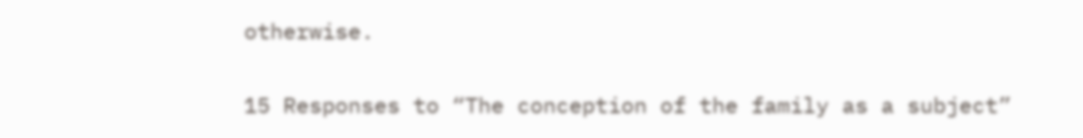otherwise.

15 Responses to “The conception of the family as a subject”